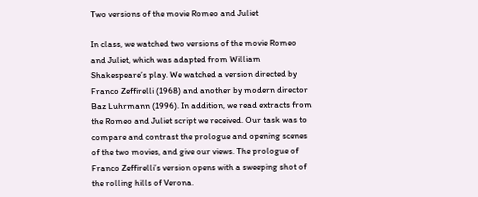Two versions of the movie Romeo and Juliet

In class, we watched two versions of the movie Romeo and Juliet, which was adapted from William Shakespeare’s play. We watched a version directed by Franco Zeffirelli (1968) and another by modern director Baz Luhrmann (1996). In addition, we read extracts from the Romeo and Juliet script we received. Our task was to compare and contrast the prologue and opening scenes of the two movies, and give our views. The prologue of Franco Zeffirelli’s version opens with a sweeping shot of the rolling hills of Verona.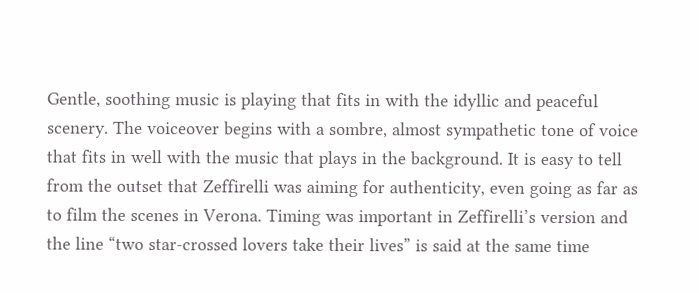Gentle, soothing music is playing that fits in with the idyllic and peaceful scenery. The voiceover begins with a sombre, almost sympathetic tone of voice that fits in well with the music that plays in the background. It is easy to tell from the outset that Zeffirelli was aiming for authenticity, even going as far as to film the scenes in Verona. Timing was important in Zeffirelli’s version and the line “two star-crossed lovers take their lives” is said at the same time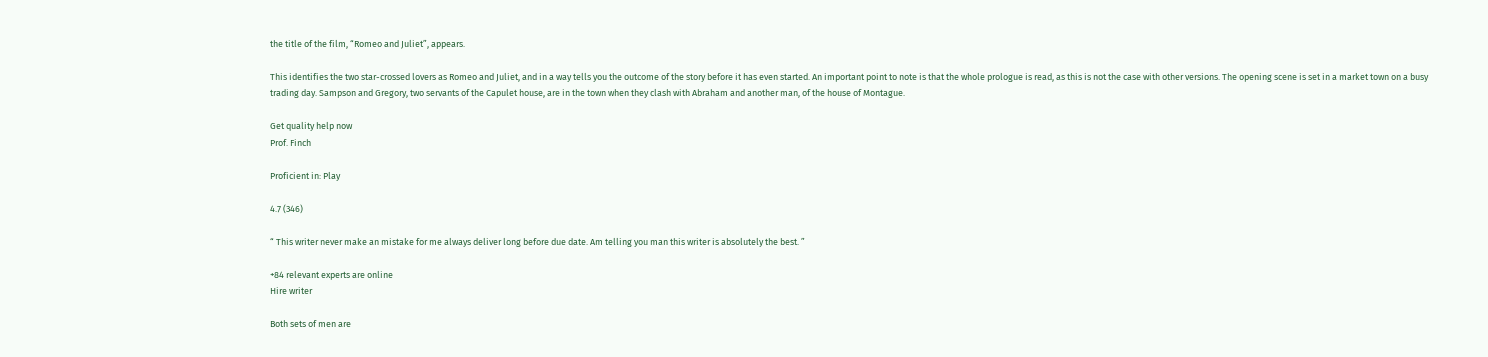the title of the film, “Romeo and Juliet”, appears.

This identifies the two star-crossed lovers as Romeo and Juliet, and in a way tells you the outcome of the story before it has even started. An important point to note is that the whole prologue is read, as this is not the case with other versions. The opening scene is set in a market town on a busy trading day. Sampson and Gregory, two servants of the Capulet house, are in the town when they clash with Abraham and another man, of the house of Montague.

Get quality help now
Prof. Finch

Proficient in: Play

4.7 (346)

“ This writer never make an mistake for me always deliver long before due date. Am telling you man this writer is absolutely the best. ”

+84 relevant experts are online
Hire writer

Both sets of men are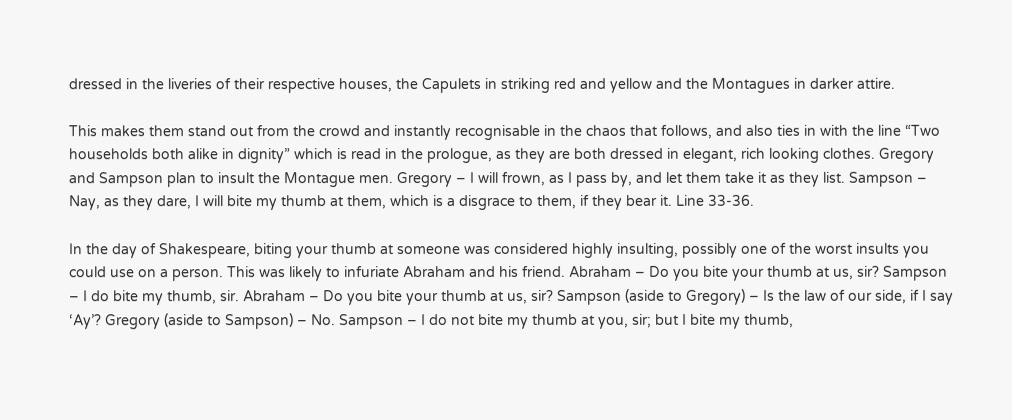dressed in the liveries of their respective houses, the Capulets in striking red and yellow and the Montagues in darker attire.

This makes them stand out from the crowd and instantly recognisable in the chaos that follows, and also ties in with the line “Two households both alike in dignity” which is read in the prologue, as they are both dressed in elegant, rich looking clothes. Gregory and Sampson plan to insult the Montague men. Gregory – I will frown, as I pass by, and let them take it as they list. Sampson – Nay, as they dare, I will bite my thumb at them, which is a disgrace to them, if they bear it. Line 33-36.

In the day of Shakespeare, biting your thumb at someone was considered highly insulting, possibly one of the worst insults you could use on a person. This was likely to infuriate Abraham and his friend. Abraham – Do you bite your thumb at us, sir? Sampson – I do bite my thumb, sir. Abraham – Do you bite your thumb at us, sir? Sampson (aside to Gregory) – Is the law of our side, if I say ‘Ay’? Gregory (aside to Sampson) – No. Sampson – I do not bite my thumb at you, sir; but I bite my thumb,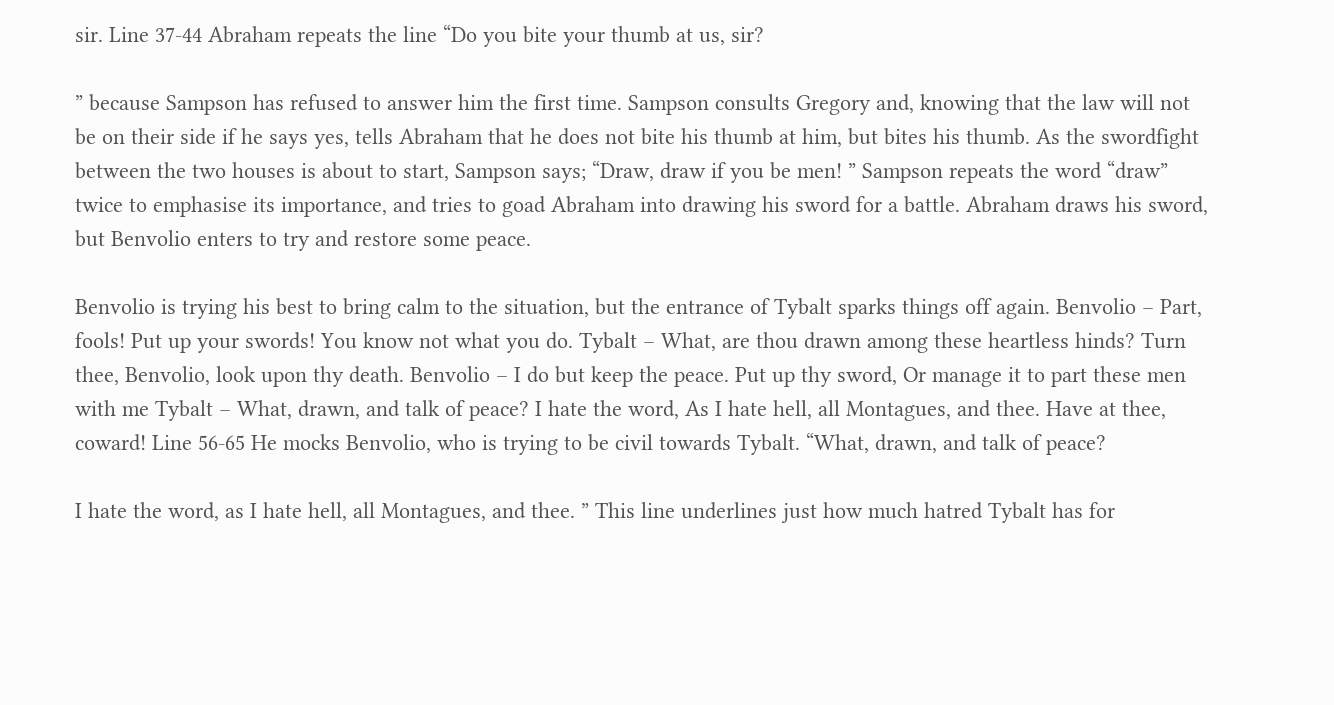sir. Line 37-44 Abraham repeats the line “Do you bite your thumb at us, sir?

” because Sampson has refused to answer him the first time. Sampson consults Gregory and, knowing that the law will not be on their side if he says yes, tells Abraham that he does not bite his thumb at him, but bites his thumb. As the swordfight between the two houses is about to start, Sampson says; “Draw, draw if you be men! ” Sampson repeats the word “draw” twice to emphasise its importance, and tries to goad Abraham into drawing his sword for a battle. Abraham draws his sword, but Benvolio enters to try and restore some peace.

Benvolio is trying his best to bring calm to the situation, but the entrance of Tybalt sparks things off again. Benvolio – Part, fools! Put up your swords! You know not what you do. Tybalt – What, are thou drawn among these heartless hinds? Turn thee, Benvolio, look upon thy death. Benvolio – I do but keep the peace. Put up thy sword, Or manage it to part these men with me Tybalt – What, drawn, and talk of peace? I hate the word, As I hate hell, all Montagues, and thee. Have at thee, coward! Line 56-65 He mocks Benvolio, who is trying to be civil towards Tybalt. “What, drawn, and talk of peace?

I hate the word, as I hate hell, all Montagues, and thee. ” This line underlines just how much hatred Tybalt has for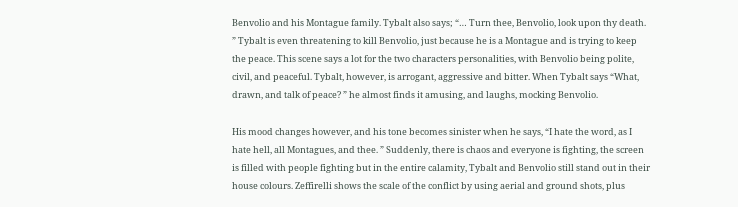Benvolio and his Montague family. Tybalt also says; “… Turn thee, Benvolio, look upon thy death. ” Tybalt is even threatening to kill Benvolio, just because he is a Montague and is trying to keep the peace. This scene says a lot for the two characters personalities, with Benvolio being polite, civil, and peaceful. Tybalt, however, is arrogant, aggressive and bitter. When Tybalt says “What, drawn, and talk of peace? ” he almost finds it amusing, and laughs, mocking Benvolio.

His mood changes however, and his tone becomes sinister when he says, “I hate the word, as I hate hell, all Montagues, and thee. ” Suddenly, there is chaos and everyone is fighting, the screen is filled with people fighting but in the entire calamity, Tybalt and Benvolio still stand out in their house colours. Zeffirelli shows the scale of the conflict by using aerial and ground shots, plus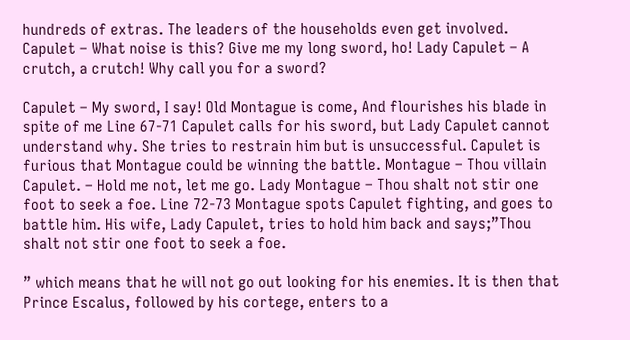hundreds of extras. The leaders of the households even get involved. Capulet – What noise is this? Give me my long sword, ho! Lady Capulet – A crutch, a crutch! Why call you for a sword?

Capulet – My sword, I say! Old Montague is come, And flourishes his blade in spite of me Line 67-71 Capulet calls for his sword, but Lady Capulet cannot understand why. She tries to restrain him but is unsuccessful. Capulet is furious that Montague could be winning the battle. Montague – Thou villain Capulet. – Hold me not, let me go. Lady Montague – Thou shalt not stir one foot to seek a foe. Line 72-73 Montague spots Capulet fighting, and goes to battle him. His wife, Lady Capulet, tries to hold him back and says;”Thou shalt not stir one foot to seek a foe.

” which means that he will not go out looking for his enemies. It is then that Prince Escalus, followed by his cortege, enters to a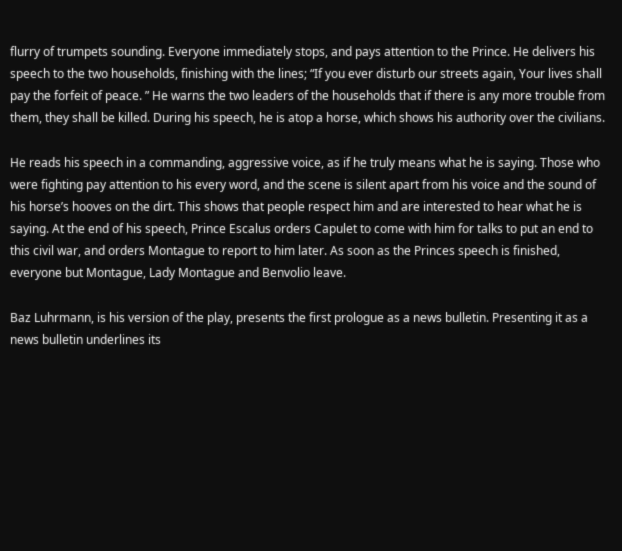flurry of trumpets sounding. Everyone immediately stops, and pays attention to the Prince. He delivers his speech to the two households, finishing with the lines; “If you ever disturb our streets again, Your lives shall pay the forfeit of peace. ” He warns the two leaders of the households that if there is any more trouble from them, they shall be killed. During his speech, he is atop a horse, which shows his authority over the civilians.

He reads his speech in a commanding, aggressive voice, as if he truly means what he is saying. Those who were fighting pay attention to his every word, and the scene is silent apart from his voice and the sound of his horse’s hooves on the dirt. This shows that people respect him and are interested to hear what he is saying. At the end of his speech, Prince Escalus orders Capulet to come with him for talks to put an end to this civil war, and orders Montague to report to him later. As soon as the Princes speech is finished, everyone but Montague, Lady Montague and Benvolio leave.

Baz Luhrmann, is his version of the play, presents the first prologue as a news bulletin. Presenting it as a news bulletin underlines its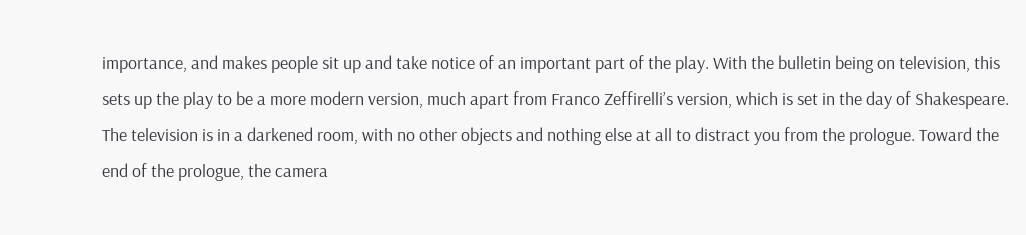importance, and makes people sit up and take notice of an important part of the play. With the bulletin being on television, this sets up the play to be a more modern version, much apart from Franco Zeffirelli’s version, which is set in the day of Shakespeare. The television is in a darkened room, with no other objects and nothing else at all to distract you from the prologue. Toward the end of the prologue, the camera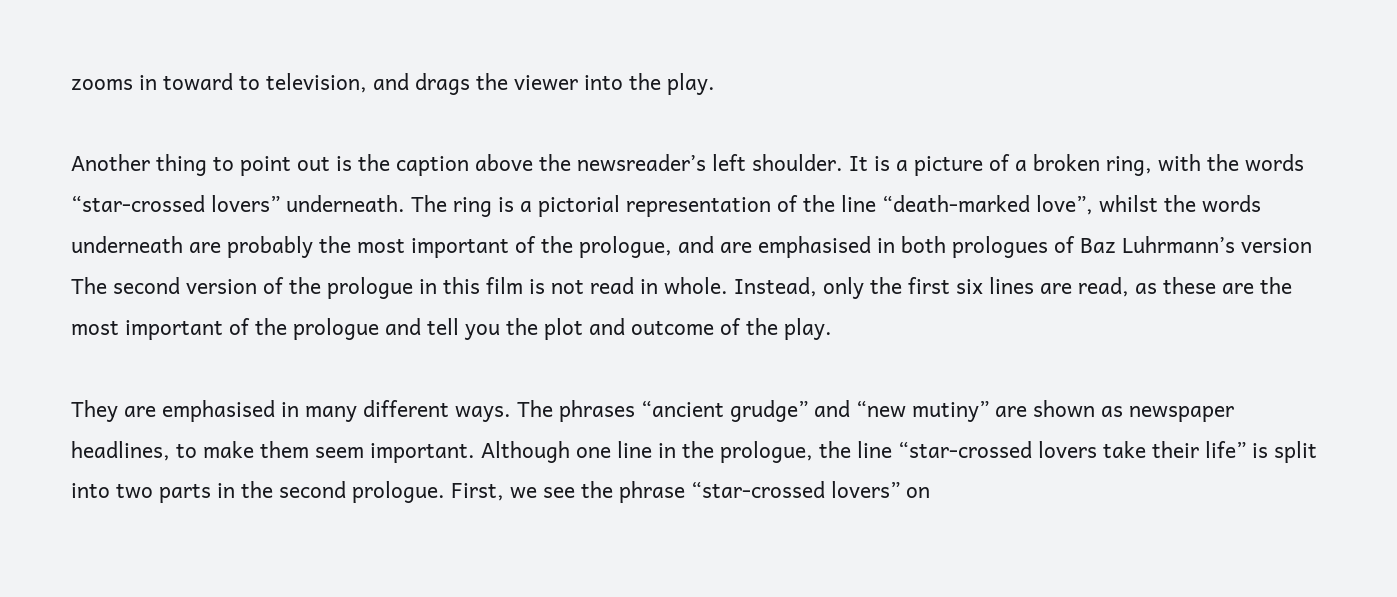zooms in toward to television, and drags the viewer into the play.

Another thing to point out is the caption above the newsreader’s left shoulder. It is a picture of a broken ring, with the words “star-crossed lovers” underneath. The ring is a pictorial representation of the line “death-marked love”, whilst the words underneath are probably the most important of the prologue, and are emphasised in both prologues of Baz Luhrmann’s version The second version of the prologue in this film is not read in whole. Instead, only the first six lines are read, as these are the most important of the prologue and tell you the plot and outcome of the play.

They are emphasised in many different ways. The phrases “ancient grudge” and “new mutiny” are shown as newspaper headlines, to make them seem important. Although one line in the prologue, the line “star-crossed lovers take their life” is split into two parts in the second prologue. First, we see the phrase “star-crossed lovers” on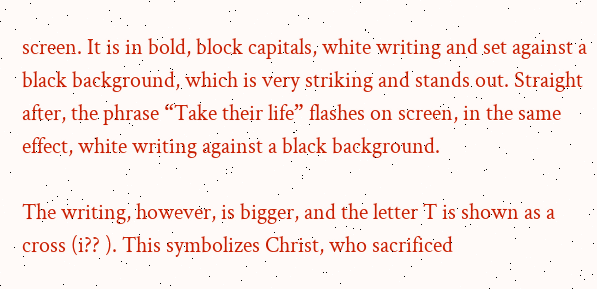screen. It is in bold, block capitals, white writing and set against a black background, which is very striking and stands out. Straight after, the phrase “Take their life” flashes on screen, in the same effect, white writing against a black background.

The writing, however, is bigger, and the letter T is shown as a cross (i?? ). This symbolizes Christ, who sacrificed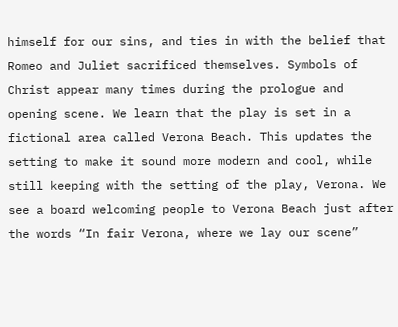himself for our sins, and ties in with the belief that Romeo and Juliet sacrificed themselves. Symbols of Christ appear many times during the prologue and opening scene. We learn that the play is set in a fictional area called Verona Beach. This updates the setting to make it sound more modern and cool, while still keeping with the setting of the play, Verona. We see a board welcoming people to Verona Beach just after the words “In fair Verona, where we lay our scene”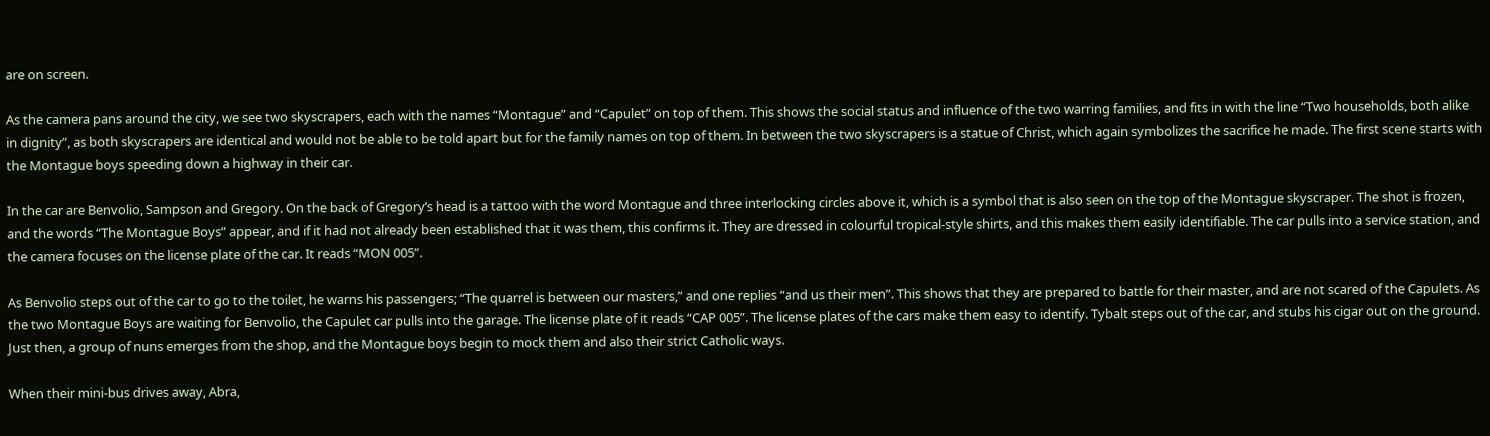are on screen.

As the camera pans around the city, we see two skyscrapers, each with the names “Montague” and “Capulet” on top of them. This shows the social status and influence of the two warring families, and fits in with the line “Two households, both alike in dignity”, as both skyscrapers are identical and would not be able to be told apart but for the family names on top of them. In between the two skyscrapers is a statue of Christ, which again symbolizes the sacrifice he made. The first scene starts with the Montague boys speeding down a highway in their car.

In the car are Benvolio, Sampson and Gregory. On the back of Gregory’s head is a tattoo with the word Montague and three interlocking circles above it, which is a symbol that is also seen on the top of the Montague skyscraper. The shot is frozen, and the words “The Montague Boys” appear, and if it had not already been established that it was them, this confirms it. They are dressed in colourful tropical-style shirts, and this makes them easily identifiable. The car pulls into a service station, and the camera focuses on the license plate of the car. It reads “MON 005”.

As Benvolio steps out of the car to go to the toilet, he warns his passengers; “The quarrel is between our masters,” and one replies “and us their men”. This shows that they are prepared to battle for their master, and are not scared of the Capulets. As the two Montague Boys are waiting for Benvolio, the Capulet car pulls into the garage. The license plate of it reads “CAP 005”. The license plates of the cars make them easy to identify. Tybalt steps out of the car, and stubs his cigar out on the ground. Just then, a group of nuns emerges from the shop, and the Montague boys begin to mock them and also their strict Catholic ways.

When their mini-bus drives away, Abra,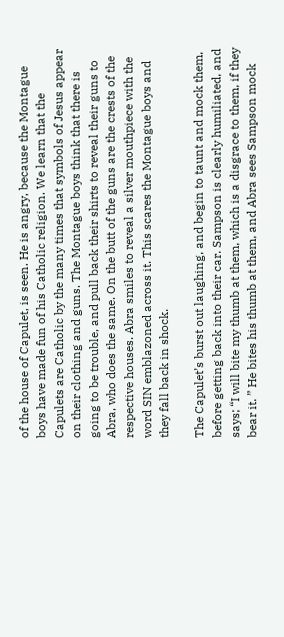of the house of Capulet, is seen. He is angry, because the Montague boys have made fun of his Catholic religion. We learn that the Capulets are Catholic by the many times that symbols of Jesus appear on their clothing and guns. The Montague boys think that there is going to be trouble, and pull back their shirts to reveal their guns to Abra, who does the same. On the butt of the guns are the crests of the respective houses. Abra smiles to reveal a silver mouthpiece with the word SIN emblazoned across it. This scares the Montague boys and they fall back in shock.

The Capulet’s burst out laughing, and begin to taunt and mock them, before getting back into their car. Sampson is clearly humiliated, and says; “I will bite my thumb at them, which is a disgrace to them, if they bear it. ” He bites his thumb at them, and Abra sees Sampson mock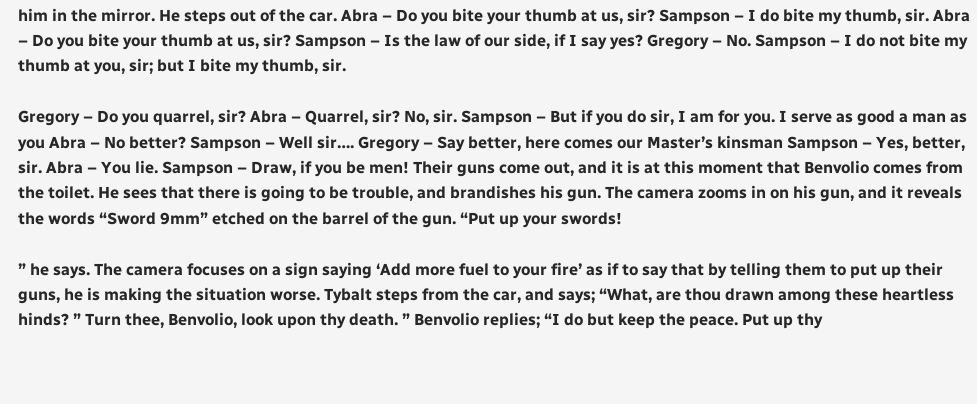him in the mirror. He steps out of the car. Abra – Do you bite your thumb at us, sir? Sampson – I do bite my thumb, sir. Abra – Do you bite your thumb at us, sir? Sampson – Is the law of our side, if I say yes? Gregory – No. Sampson – I do not bite my thumb at you, sir; but I bite my thumb, sir.

Gregory – Do you quarrel, sir? Abra – Quarrel, sir? No, sir. Sampson – But if you do sir, I am for you. I serve as good a man as you Abra – No better? Sampson – Well sir…. Gregory – Say better, here comes our Master’s kinsman Sampson – Yes, better, sir. Abra – You lie. Sampson – Draw, if you be men! Their guns come out, and it is at this moment that Benvolio comes from the toilet. He sees that there is going to be trouble, and brandishes his gun. The camera zooms in on his gun, and it reveals the words “Sword 9mm” etched on the barrel of the gun. “Put up your swords!

” he says. The camera focuses on a sign saying ‘Add more fuel to your fire’ as if to say that by telling them to put up their guns, he is making the situation worse. Tybalt steps from the car, and says; “What, are thou drawn among these heartless hinds? ” Turn thee, Benvolio, look upon thy death. ” Benvolio replies; “I do but keep the peace. Put up thy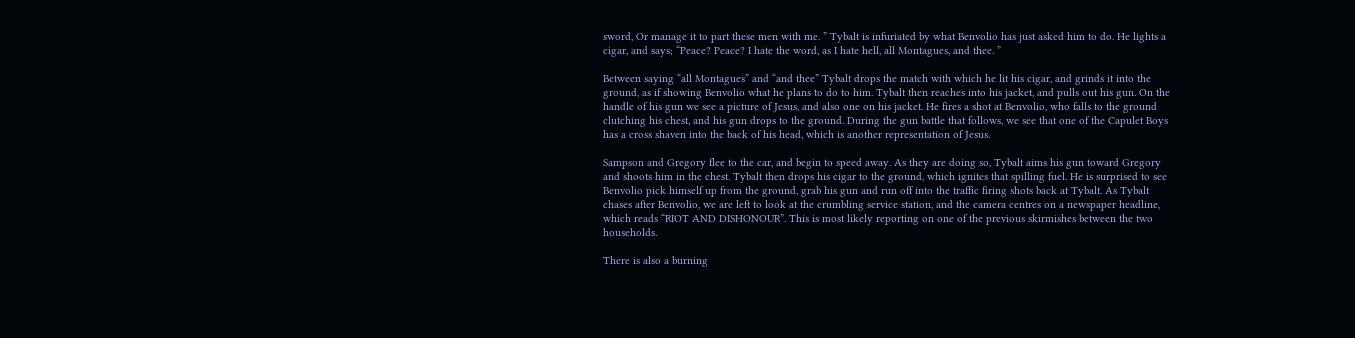sword, Or manage it to part these men with me. ” Tybalt is infuriated by what Benvolio has just asked him to do. He lights a cigar, and says; “Peace? Peace? I hate the word, as I hate hell, all Montagues, and thee. ”

Between saying “all Montagues” and “and thee” Tybalt drops the match with which he lit his cigar, and grinds it into the ground, as if showing Benvolio what he plans to do to him. Tybalt then reaches into his jacket, and pulls out his gun. On the handle of his gun we see a picture of Jesus, and also one on his jacket. He fires a shot at Benvolio, who falls to the ground clutching his chest, and his gun drops to the ground. During the gun battle that follows, we see that one of the Capulet Boys has a cross shaven into the back of his head, which is another representation of Jesus.

Sampson and Gregory flee to the car, and begin to speed away. As they are doing so, Tybalt aims his gun toward Gregory and shoots him in the chest. Tybalt then drops his cigar to the ground, which ignites that spilling fuel. He is surprised to see Benvolio pick himself up from the ground, grab his gun and run off into the traffic firing shots back at Tybalt. As Tybalt chases after Benvolio, we are left to look at the crumbling service station, and the camera centres on a newspaper headline, which reads “RIOT AND DISHONOUR”. This is most likely reporting on one of the previous skirmishes between the two households.

There is also a burning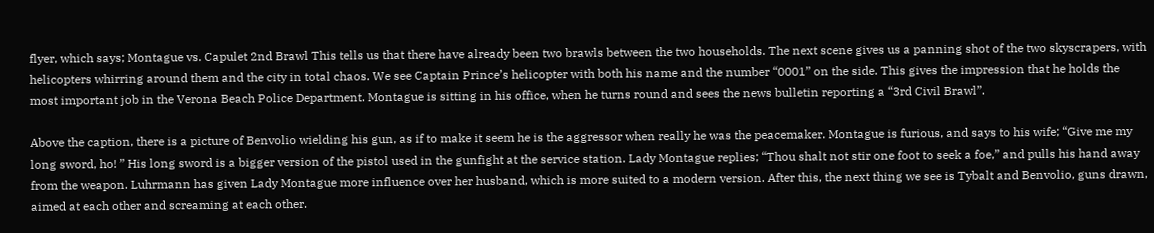flyer, which says; Montague vs. Capulet 2nd Brawl This tells us that there have already been two brawls between the two households. The next scene gives us a panning shot of the two skyscrapers, with helicopters whirring around them and the city in total chaos. We see Captain Prince’s helicopter with both his name and the number “0001” on the side. This gives the impression that he holds the most important job in the Verona Beach Police Department. Montague is sitting in his office, when he turns round and sees the news bulletin reporting a “3rd Civil Brawl”.

Above the caption, there is a picture of Benvolio wielding his gun, as if to make it seem he is the aggressor when really he was the peacemaker. Montague is furious, and says to his wife; “Give me my long sword, ho! ” His long sword is a bigger version of the pistol used in the gunfight at the service station. Lady Montague replies; “Thou shalt not stir one foot to seek a foe,” and pulls his hand away from the weapon. Luhrmann has given Lady Montague more influence over her husband, which is more suited to a modern version. After this, the next thing we see is Tybalt and Benvolio, guns drawn, aimed at each other and screaming at each other.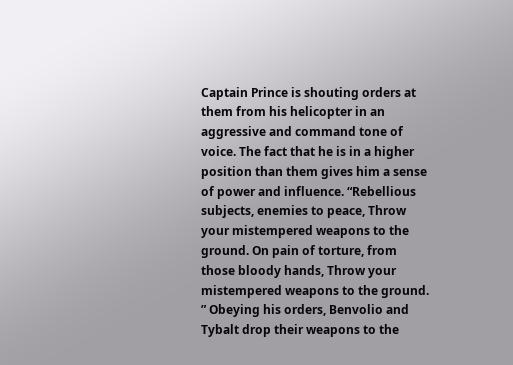Captain Prince is shouting orders at them from his helicopter in an aggressive and command tone of voice. The fact that he is in a higher position than them gives him a sense of power and influence. “Rebellious subjects, enemies to peace, Throw your mistempered weapons to the ground. On pain of torture, from those bloody hands, Throw your mistempered weapons to the ground. ” Obeying his orders, Benvolio and Tybalt drop their weapons to the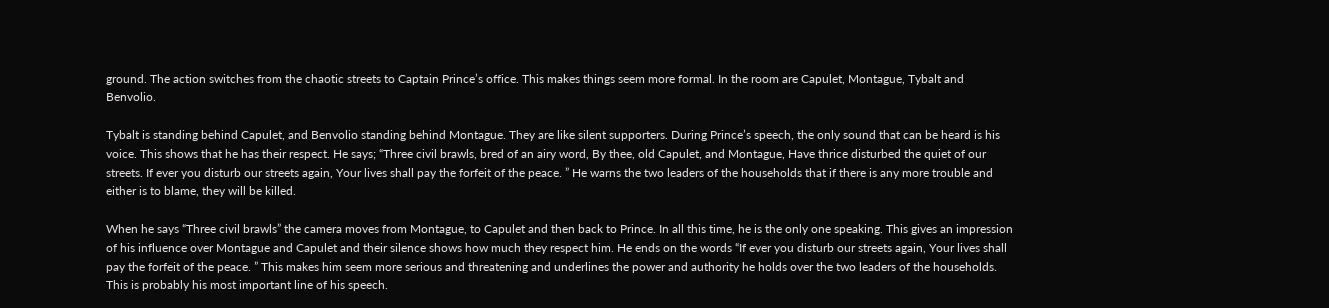ground. The action switches from the chaotic streets to Captain Prince’s office. This makes things seem more formal. In the room are Capulet, Montague, Tybalt and Benvolio.

Tybalt is standing behind Capulet, and Benvolio standing behind Montague. They are like silent supporters. During Prince’s speech, the only sound that can be heard is his voice. This shows that he has their respect. He says; “Three civil brawls, bred of an airy word, By thee, old Capulet, and Montague, Have thrice disturbed the quiet of our streets. If ever you disturb our streets again, Your lives shall pay the forfeit of the peace. ” He warns the two leaders of the households that if there is any more trouble and either is to blame, they will be killed.

When he says “Three civil brawls” the camera moves from Montague, to Capulet and then back to Prince. In all this time, he is the only one speaking. This gives an impression of his influence over Montague and Capulet and their silence shows how much they respect him. He ends on the words “If ever you disturb our streets again, Your lives shall pay the forfeit of the peace. ” This makes him seem more serious and threatening and underlines the power and authority he holds over the two leaders of the households. This is probably his most important line of his speech.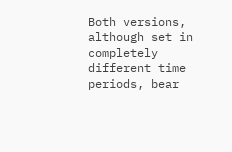Both versions, although set in completely different time periods, bear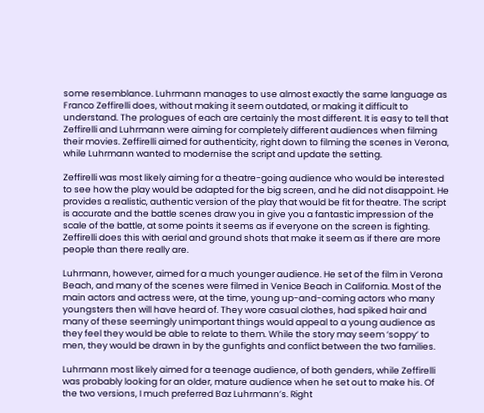some resemblance. Luhrmann manages to use almost exactly the same language as Franco Zeffirelli does, without making it seem outdated, or making it difficult to understand. The prologues of each are certainly the most different. It is easy to tell that Zeffirelli and Luhrmann were aiming for completely different audiences when filming their movies. Zeffirelli aimed for authenticity, right down to filming the scenes in Verona, while Luhrmann wanted to modernise the script and update the setting.

Zeffirelli was most likely aiming for a theatre-going audience who would be interested to see how the play would be adapted for the big screen, and he did not disappoint. He provides a realistic, authentic version of the play that would be fit for theatre. The script is accurate and the battle scenes draw you in give you a fantastic impression of the scale of the battle, at some points it seems as if everyone on the screen is fighting. Zeffirelli does this with aerial and ground shots that make it seem as if there are more people than there really are.

Luhrmann, however, aimed for a much younger audience. He set of the film in Verona Beach, and many of the scenes were filmed in Venice Beach in California. Most of the main actors and actress were, at the time, young up-and-coming actors who many youngsters then will have heard of. They wore casual clothes, had spiked hair and many of these seemingly unimportant things would appeal to a young audience as they feel they would be able to relate to them. While the story may seem ‘soppy’ to men, they would be drawn in by the gunfights and conflict between the two families.

Luhrmann most likely aimed for a teenage audience, of both genders, while Zeffirelli was probably looking for an older, mature audience when he set out to make his. Of the two versions, I much preferred Baz Luhrmann’s. Right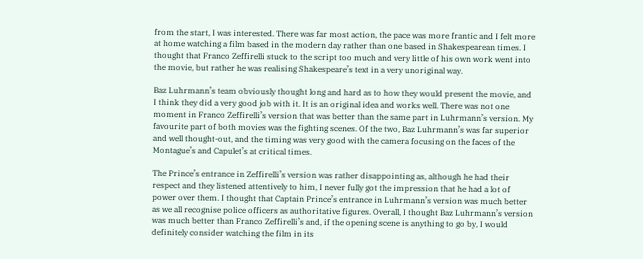from the start, I was interested. There was far most action, the pace was more frantic and I felt more at home watching a film based in the modern day rather than one based in Shakespearean times. I thought that Franco Zeffirelli stuck to the script too much and very little of his own work went into the movie, but rather he was realising Shakespeare’s text in a very unoriginal way.

Baz Luhrmann’s team obviously thought long and hard as to how they would present the movie, and I think they did a very good job with it. It is an original idea and works well. There was not one moment in Franco Zeffirelli’s version that was better than the same part in Luhrmann’s version. My favourite part of both movies was the fighting scenes. Of the two, Baz Luhrmann’s was far superior and well thought-out, and the timing was very good with the camera focusing on the faces of the Montague’s and Capulet’s at critical times.

The Prince’s entrance in Zeffirelli’s version was rather disappointing as, although he had their respect and they listened attentively to him, I never fully got the impression that he had a lot of power over them. I thought that Captain Prince’s entrance in Luhrmann’s version was much better as we all recognise police officers as authoritative figures. Overall, I thought Baz Luhrmann’s version was much better than Franco Zeffirelli’s and, if the opening scene is anything to go by, I would definitely consider watching the film in its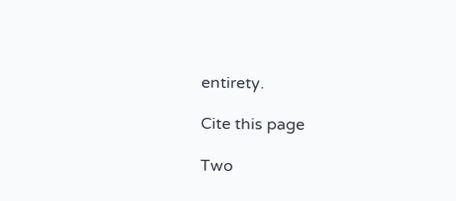entirety.

Cite this page

Two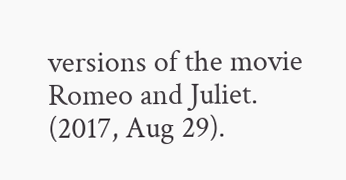versions of the movie Romeo and Juliet. (2017, Aug 29).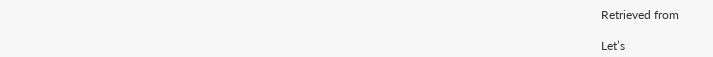Retrieved from

Let’s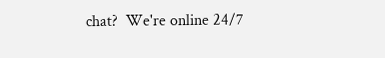chat?  We're online 24/7